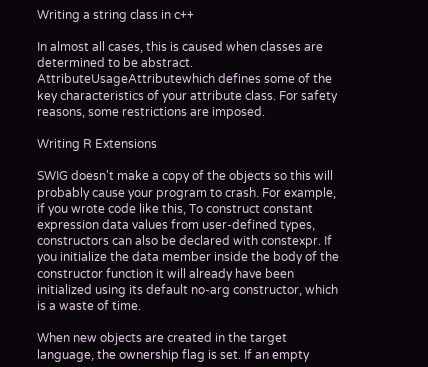Writing a string class in c++

In almost all cases, this is caused when classes are determined to be abstract. AttributeUsageAttributewhich defines some of the key characteristics of your attribute class. For safety reasons, some restrictions are imposed.

Writing R Extensions

SWIG doesn't make a copy of the objects so this will probably cause your program to crash. For example, if you wrote code like this, To construct constant expression data values from user-defined types, constructors can also be declared with constexpr. If you initialize the data member inside the body of the constructor function it will already have been initialized using its default no-arg constructor, which is a waste of time.

When new objects are created in the target language, the ownership flag is set. If an empty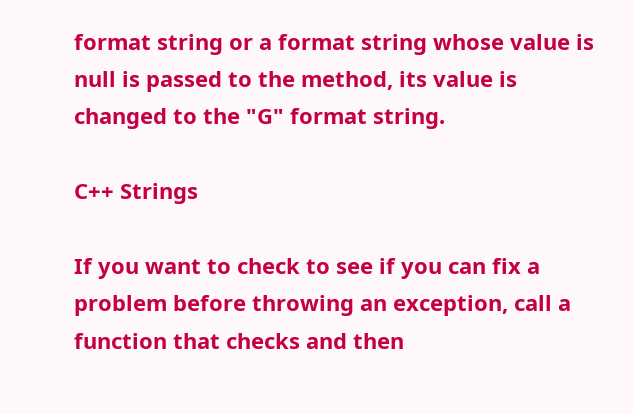format string or a format string whose value is null is passed to the method, its value is changed to the "G" format string.

C++ Strings

If you want to check to see if you can fix a problem before throwing an exception, call a function that checks and then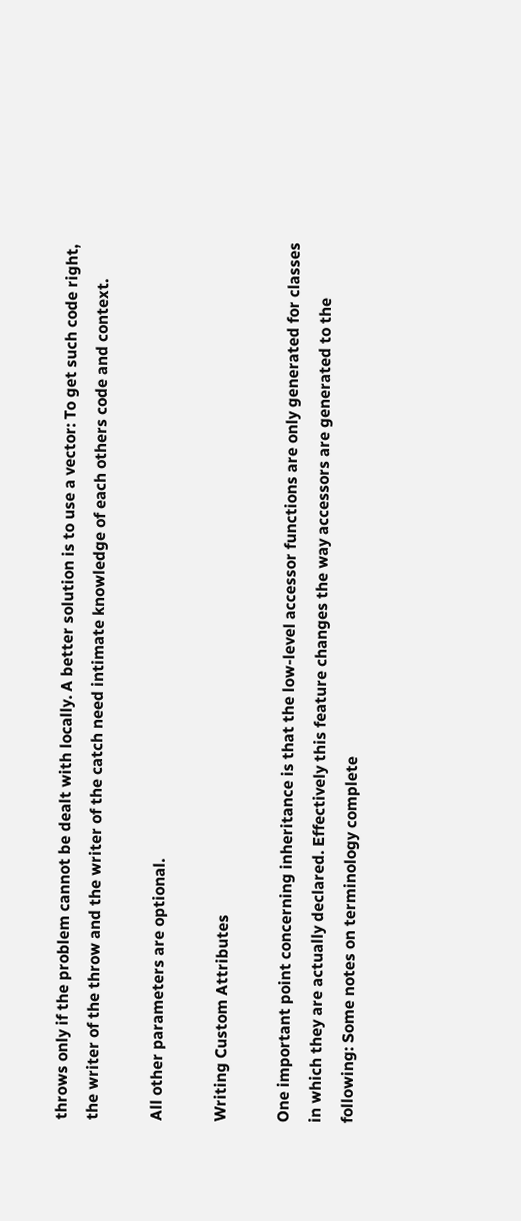throws only if the problem cannot be dealt with locally. A better solution is to use a vector: To get such code right, the writer of the throw and the writer of the catch need intimate knowledge of each others code and context.

All other parameters are optional.

Writing Custom Attributes

One important point concerning inheritance is that the low-level accessor functions are only generated for classes in which they are actually declared. Effectively this feature changes the way accessors are generated to the following: Some notes on terminology complete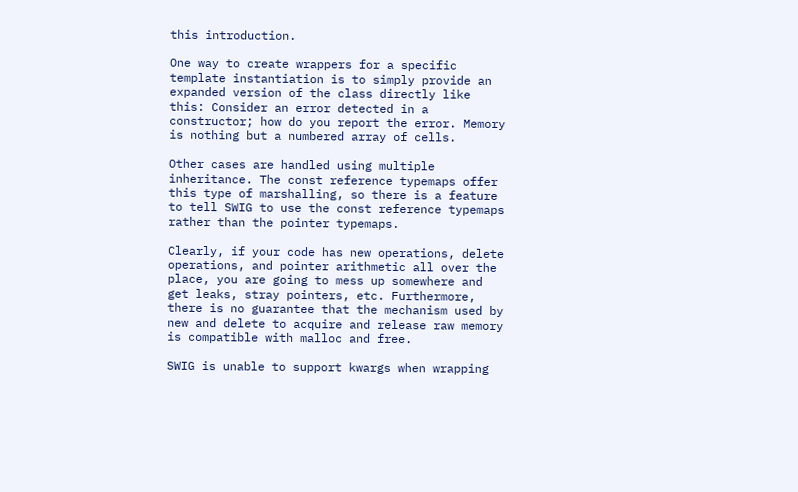this introduction.

One way to create wrappers for a specific template instantiation is to simply provide an expanded version of the class directly like this: Consider an error detected in a constructor; how do you report the error. Memory is nothing but a numbered array of cells.

Other cases are handled using multiple inheritance. The const reference typemaps offer this type of marshalling, so there is a feature to tell SWIG to use the const reference typemaps rather than the pointer typemaps.

Clearly, if your code has new operations, delete operations, and pointer arithmetic all over the place, you are going to mess up somewhere and get leaks, stray pointers, etc. Furthermore, there is no guarantee that the mechanism used by new and delete to acquire and release raw memory is compatible with malloc and free.

SWIG is unable to support kwargs when wrapping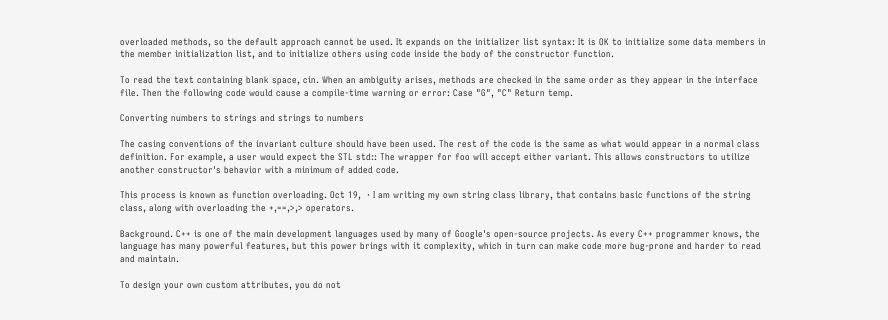overloaded methods, so the default approach cannot be used. It expands on the initializer list syntax: It is OK to initialize some data members in the member initialization list, and to initialize others using code inside the body of the constructor function.

To read the text containing blank space, cin. When an ambiguity arises, methods are checked in the same order as they appear in the interface file. Then the following code would cause a compile-time warning or error: Case "G", "C" Return temp.

Converting numbers to strings and strings to numbers

The casing conventions of the invariant culture should have been used. The rest of the code is the same as what would appear in a normal class definition. For example, a user would expect the STL std:: The wrapper for foo will accept either variant. This allows constructors to utilize another constructor's behavior with a minimum of added code.

This process is known as function overloading. Oct 19,  · I am writing my own string class library, that contains basic functions of the string class, along with overloading the +,==,>,> operators.

Background. C++ is one of the main development languages used by many of Google's open-source projects. As every C++ programmer knows, the language has many powerful features, but this power brings with it complexity, which in turn can make code more bug-prone and harder to read and maintain.

To design your own custom attributes, you do not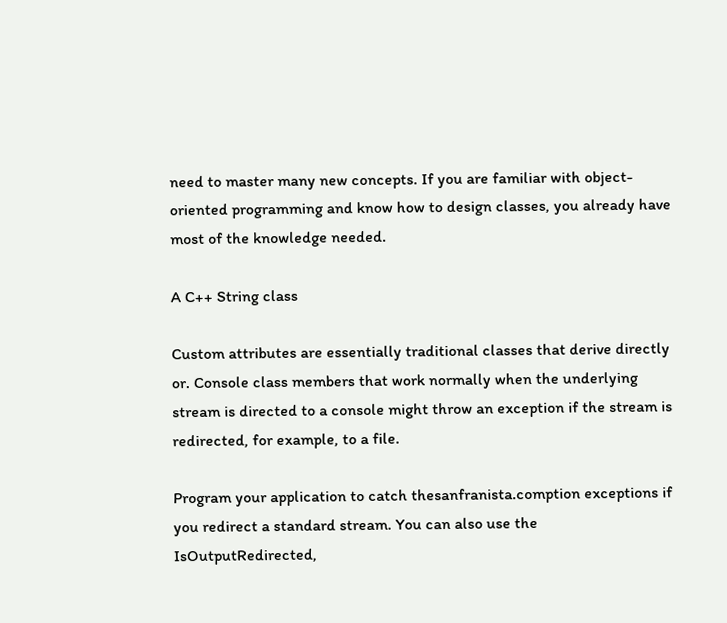need to master many new concepts. If you are familiar with object-oriented programming and know how to design classes, you already have most of the knowledge needed.

A C++ String class

Custom attributes are essentially traditional classes that derive directly or. Console class members that work normally when the underlying stream is directed to a console might throw an exception if the stream is redirected, for example, to a file.

Program your application to catch thesanfranista.comption exceptions if you redirect a standard stream. You can also use the IsOutputRedirected,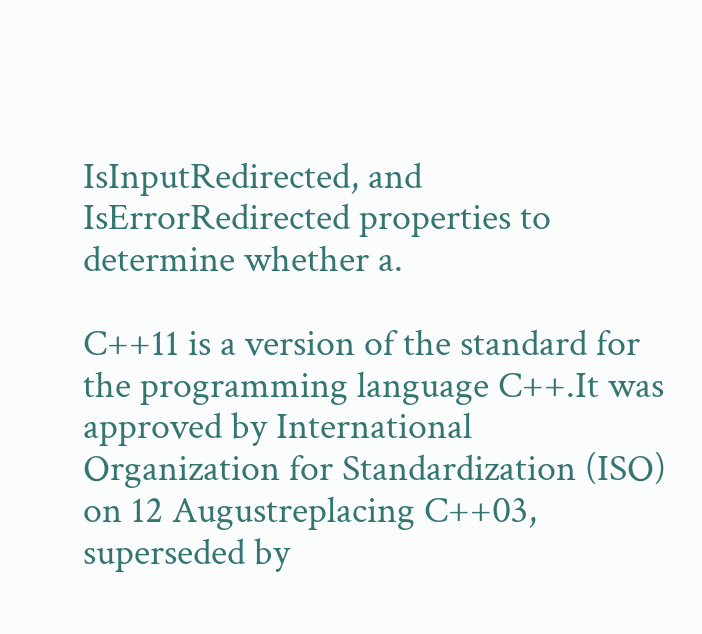IsInputRedirected, and IsErrorRedirected properties to determine whether a.

C++11 is a version of the standard for the programming language C++.It was approved by International Organization for Standardization (ISO) on 12 Augustreplacing C++03, superseded by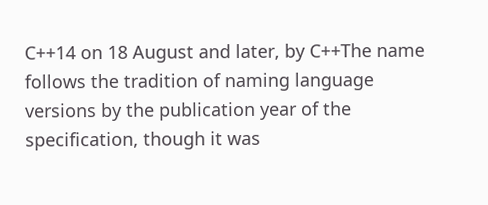C++14 on 18 August and later, by C++The name follows the tradition of naming language versions by the publication year of the specification, though it was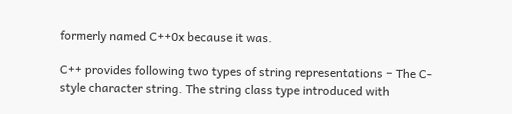formerly named C++0x because it was.

C++ provides following two types of string representations − The C-style character string. The string class type introduced with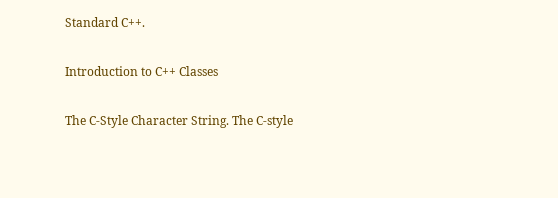Standard C++.

Introduction to C++ Classes

The C-Style Character String. The C-style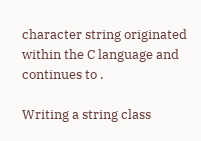character string originated within the C language and continues to .

Writing a string class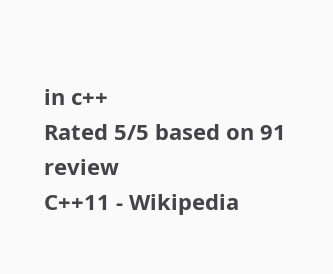in c++
Rated 5/5 based on 91 review
C++11 - Wikipedia